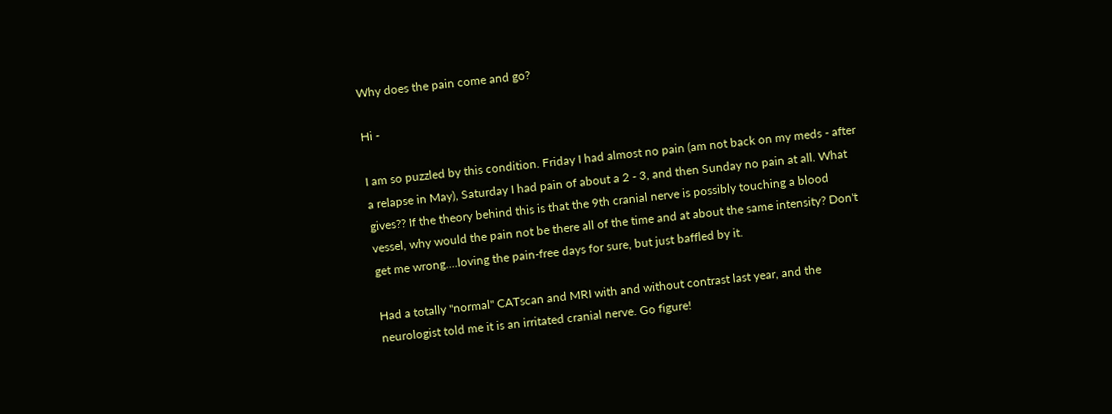Why does the pain come and go?

Hi -

I am so puzzled by this condition. Friday I had almost no pain (am not back on my meds - after a relapse in May), Saturday I had pain of about a 2 - 3, and then Sunday no pain at all. What gives?? If the theory behind this is that the 9th cranial nerve is possibly touching a blood vessel, why would the pain not be there all of the time and at about the same intensity? Don't get me wrong....loving the pain-free days for sure, but just baffled by it.

Had a totally "normal" CATscan and MRI with and without contrast last year, and the neurologist told me it is an irritated cranial nerve. Go figure!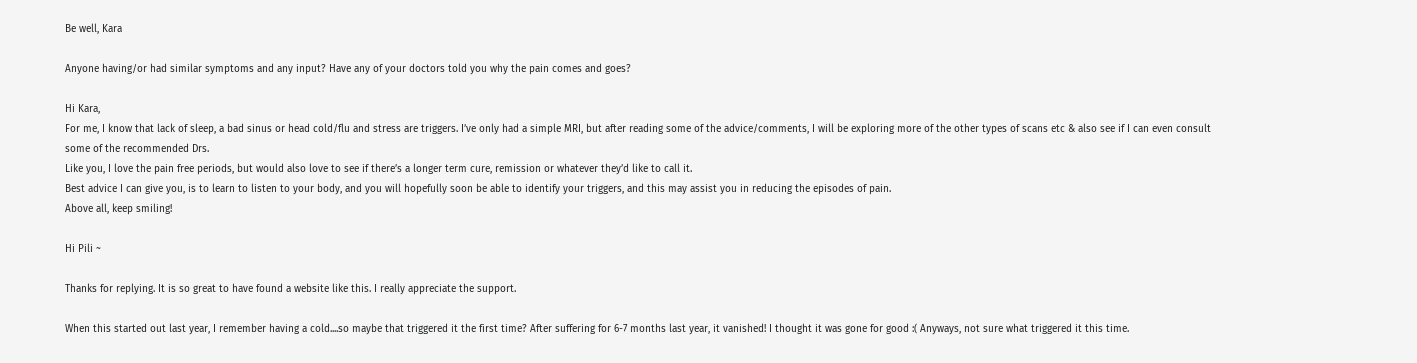Be well, Kara

Anyone having/or had similar symptoms and any input? Have any of your doctors told you why the pain comes and goes?

Hi Kara,
For me, I know that lack of sleep, a bad sinus or head cold/flu and stress are triggers. I’ve only had a simple MRI, but after reading some of the advice/comments, I will be exploring more of the other types of scans etc & also see if I can even consult some of the recommended Drs.
Like you, I love the pain free periods, but would also love to see if there’s a longer term cure, remission or whatever they’d like to call it.
Best advice I can give you, is to learn to listen to your body, and you will hopefully soon be able to identify your triggers, and this may assist you in reducing the episodes of pain.
Above all, keep smiling!

Hi Pili ~

Thanks for replying. It is so great to have found a website like this. I really appreciate the support.

When this started out last year, I remember having a cold....so maybe that triggered it the first time? After suffering for 6-7 months last year, it vanished! I thought it was gone for good :( Anyways, not sure what triggered it this time.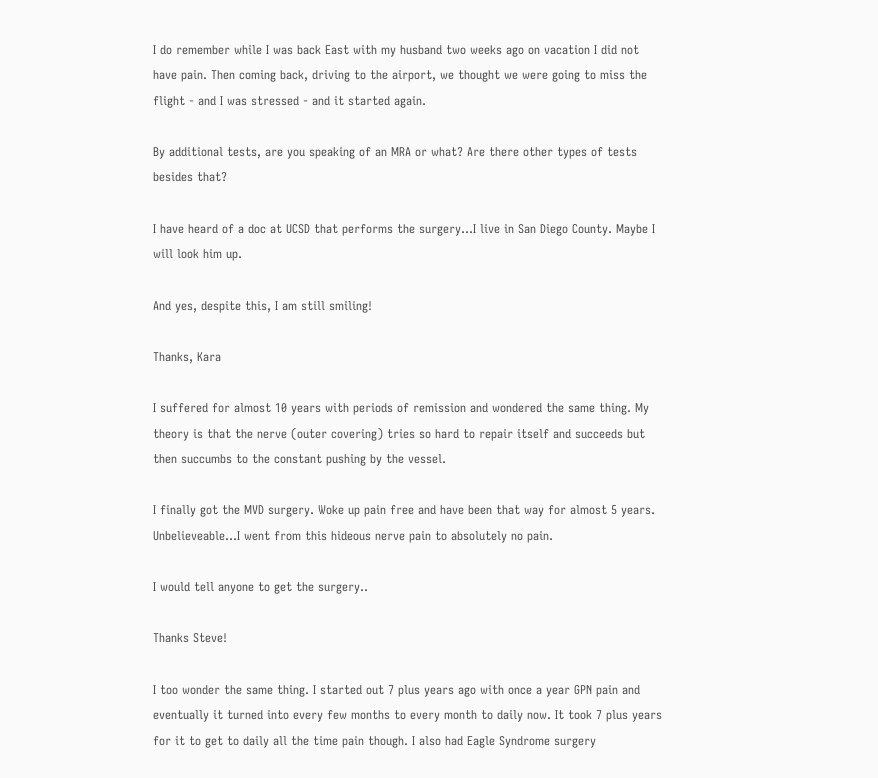I do remember while I was back East with my husband two weeks ago on vacation I did not have pain. Then coming back, driving to the airport, we thought we were going to miss the flight - and I was stressed - and it started again.

By additional tests, are you speaking of an MRA or what? Are there other types of tests besides that?

I have heard of a doc at UCSD that performs the surgery...I live in San Diego County. Maybe I will look him up.

And yes, despite this, I am still smiling!

Thanks, Kara

I suffered for almost 10 years with periods of remission and wondered the same thing. My theory is that the nerve (outer covering) tries so hard to repair itself and succeeds but then succumbs to the constant pushing by the vessel.

I finally got the MVD surgery. Woke up pain free and have been that way for almost 5 years. Unbelieveable...I went from this hideous nerve pain to absolutely no pain.

I would tell anyone to get the surgery..

Thanks Steve!

I too wonder the same thing. I started out 7 plus years ago with once a year GPN pain and eventually it turned into every few months to every month to daily now. It took 7 plus years for it to get to daily all the time pain though. I also had Eagle Syndrome surgery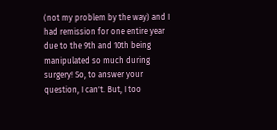(not my problem by the way) and I had remission for one entire year due to the 9th and 10th being manipulated so much during surgery! So, to answer your question, I can't. But, I too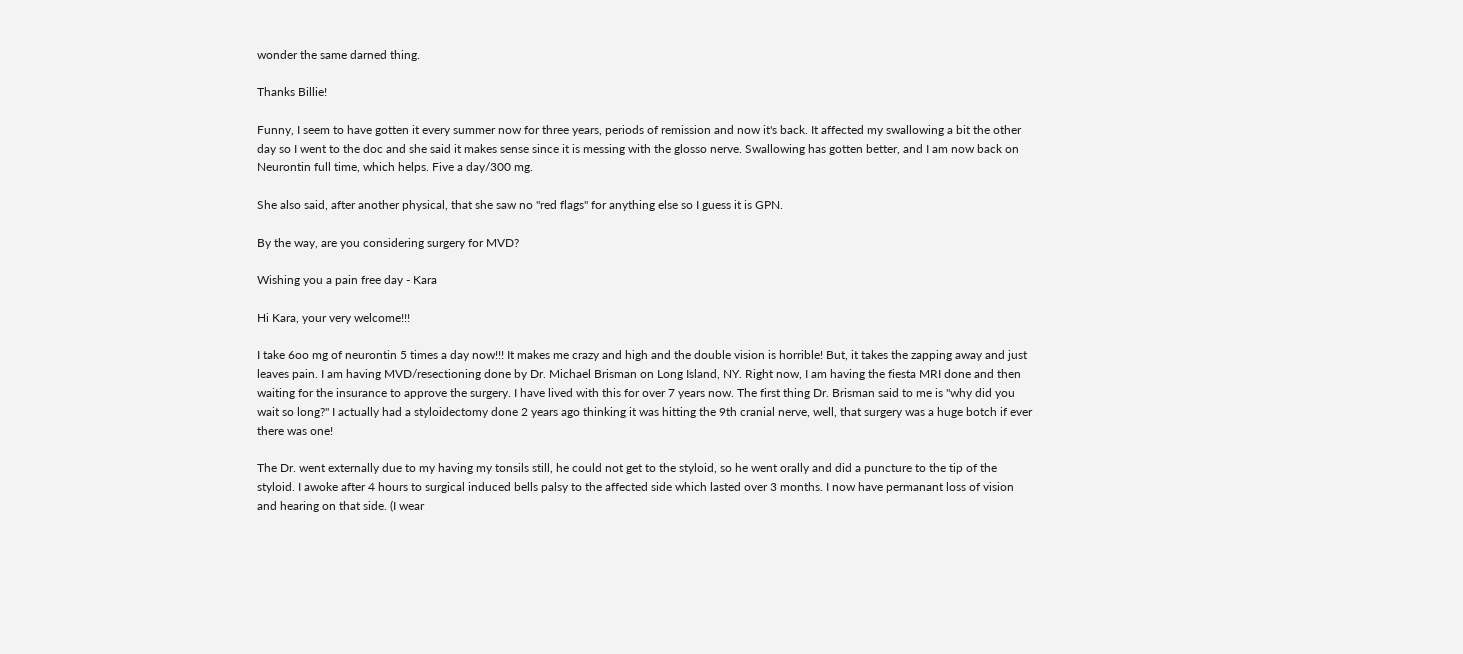wonder the same darned thing.

Thanks Billie!

Funny, I seem to have gotten it every summer now for three years, periods of remission and now it's back. It affected my swallowing a bit the other day so I went to the doc and she said it makes sense since it is messing with the glosso nerve. Swallowing has gotten better, and I am now back on Neurontin full time, which helps. Five a day/300 mg.

She also said, after another physical, that she saw no "red flags" for anything else so I guess it is GPN.

By the way, are you considering surgery for MVD?

Wishing you a pain free day - Kara

Hi Kara, your very welcome!!!

I take 6oo mg of neurontin 5 times a day now!!! It makes me crazy and high and the double vision is horrible! But, it takes the zapping away and just leaves pain. I am having MVD/resectioning done by Dr. Michael Brisman on Long Island, NY. Right now, I am having the fiesta MRI done and then waiting for the insurance to approve the surgery. I have lived with this for over 7 years now. The first thing Dr. Brisman said to me is "why did you wait so long?" I actually had a styloidectomy done 2 years ago thinking it was hitting the 9th cranial nerve, well, that surgery was a huge botch if ever there was one!

The Dr. went externally due to my having my tonsils still, he could not get to the styloid, so he went orally and did a puncture to the tip of the styloid. I awoke after 4 hours to surgical induced bells palsy to the affected side which lasted over 3 months. I now have permanant loss of vision and hearing on that side. (I wear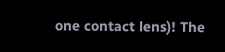one contact lens)! The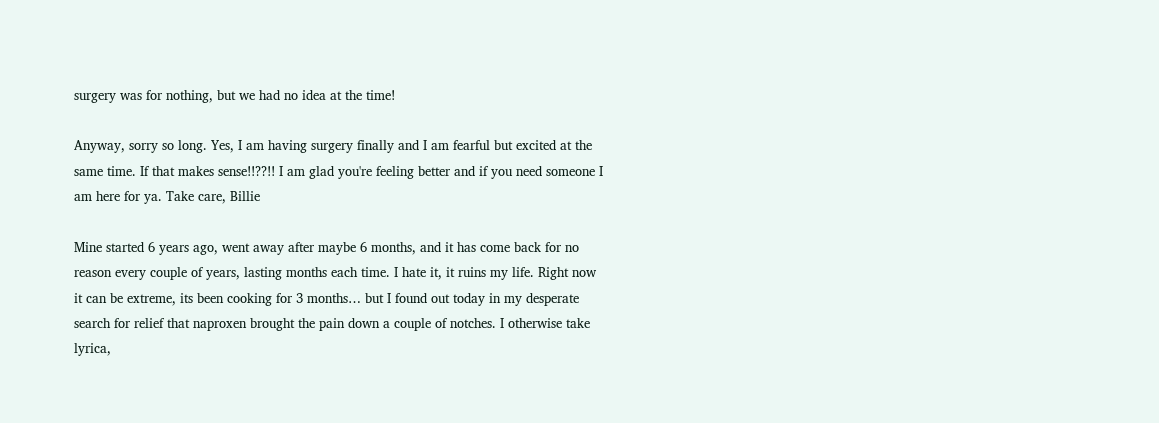surgery was for nothing, but we had no idea at the time!

Anyway, sorry so long. Yes, I am having surgery finally and I am fearful but excited at the same time. If that makes sense!!??!! I am glad you're feeling better and if you need someone I am here for ya. Take care, Billie

Mine started 6 years ago, went away after maybe 6 months, and it has come back for no reason every couple of years, lasting months each time. I hate it, it ruins my life. Right now it can be extreme, its been cooking for 3 months… but I found out today in my desperate search for relief that naproxen brought the pain down a couple of notches. I otherwise take lyrica,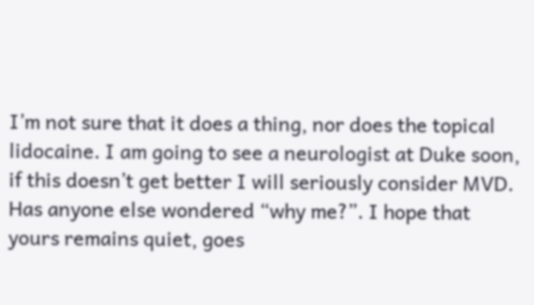I’m not sure that it does a thing, nor does the topical lidocaine. I am going to see a neurologist at Duke soon, if this doesn’t get better I will seriously consider MVD. Has anyone else wondered “why me?”. I hope that yours remains quiet, goes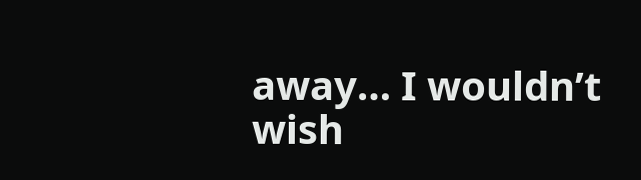away… I wouldn’t wish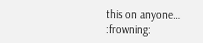this on anyone… :frowning: